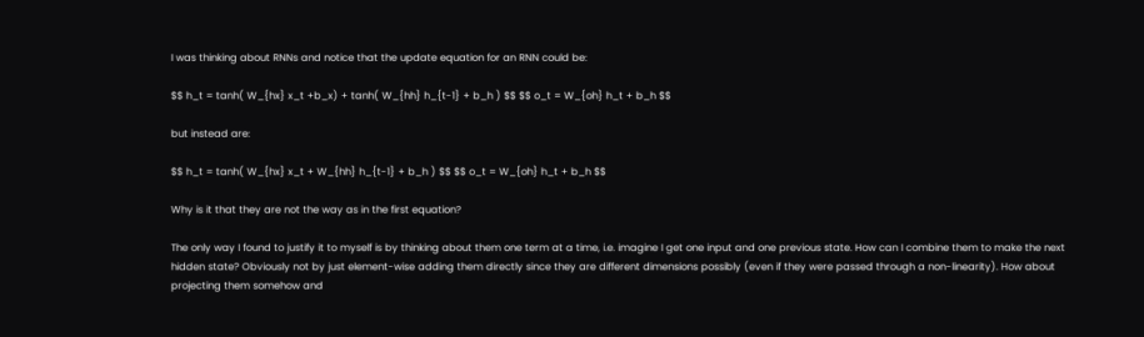I was thinking about RNNs and notice that the update equation for an RNN could be:

$$ h_t = tanh( W_{hx} x_t +b_x) + tanh( W_{hh} h_{t-1} + b_h ) $$ $$ o_t = W_{oh} h_t + b_h $$

but instead are:

$$ h_t = tanh( W_{hx} x_t + W_{hh} h_{t-1} + b_h ) $$ $$ o_t = W_{oh} h_t + b_h $$

Why is it that they are not the way as in the first equation?

The only way I found to justify it to myself is by thinking about them one term at a time, i.e. imagine I get one input and one previous state. How can I combine them to make the next hidden state? Obviously not by just element-wise adding them directly since they are different dimensions possibly (even if they were passed through a non-linearity). How about projecting them somehow and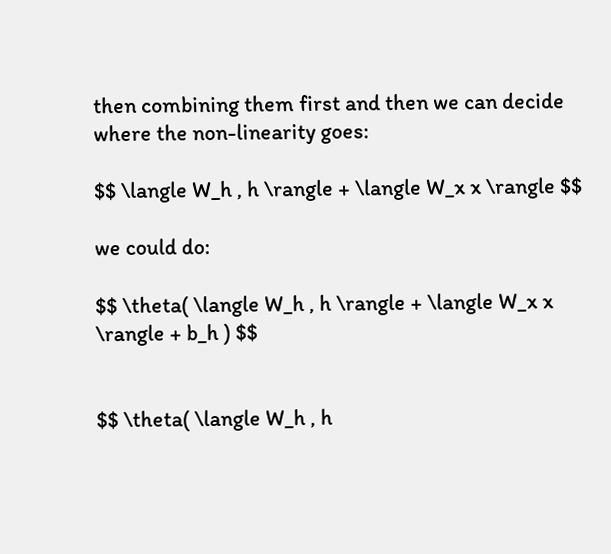then combining them first and then we can decide where the non-linearity goes:

$$ \langle W_h , h \rangle + \langle W_x x \rangle $$

we could do:

$$ \theta( \langle W_h , h \rangle + \langle W_x x \rangle + b_h ) $$


$$ \theta( \langle W_h , h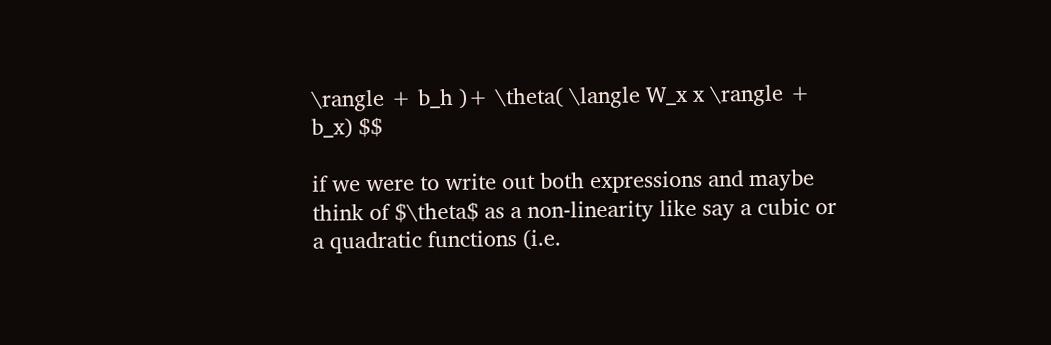\rangle + b_h )+ \theta( \langle W_x x \rangle + b_x) $$

if we were to write out both expressions and maybe think of $\theta$ as a non-linearity like say a cubic or a quadratic functions (i.e.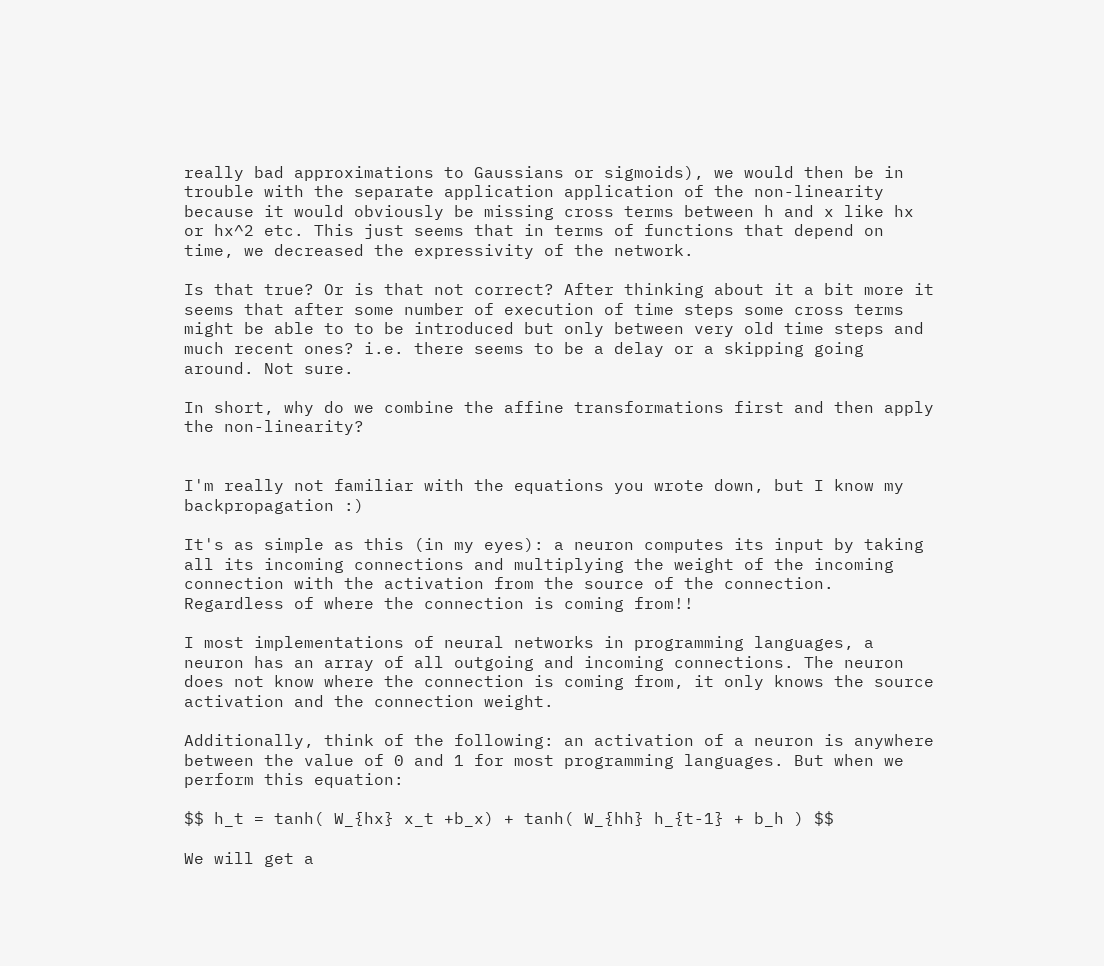really bad approximations to Gaussians or sigmoids), we would then be in trouble with the separate application application of the non-linearity because it would obviously be missing cross terms between h and x like hx or hx^2 etc. This just seems that in terms of functions that depend on time, we decreased the expressivity of the network.

Is that true? Or is that not correct? After thinking about it a bit more it seems that after some number of execution of time steps some cross terms might be able to to be introduced but only between very old time steps and much recent ones? i.e. there seems to be a delay or a skipping going around. Not sure.

In short, why do we combine the affine transformations first and then apply the non-linearity?


I'm really not familiar with the equations you wrote down, but I know my backpropagation :)

It's as simple as this (in my eyes): a neuron computes its input by taking all its incoming connections and multiplying the weight of the incoming connection with the activation from the source of the connection. Regardless of where the connection is coming from!!

I most implementations of neural networks in programming languages, a neuron has an array of all outgoing and incoming connections. The neuron does not know where the connection is coming from, it only knows the source activation and the connection weight.

Additionally, think of the following: an activation of a neuron is anywhere between the value of 0 and 1 for most programming languages. But when we perform this equation:

$$ h_t = tanh( W_{hx} x_t +b_x) + tanh( W_{hh} h_{t-1} + b_h ) $$

We will get a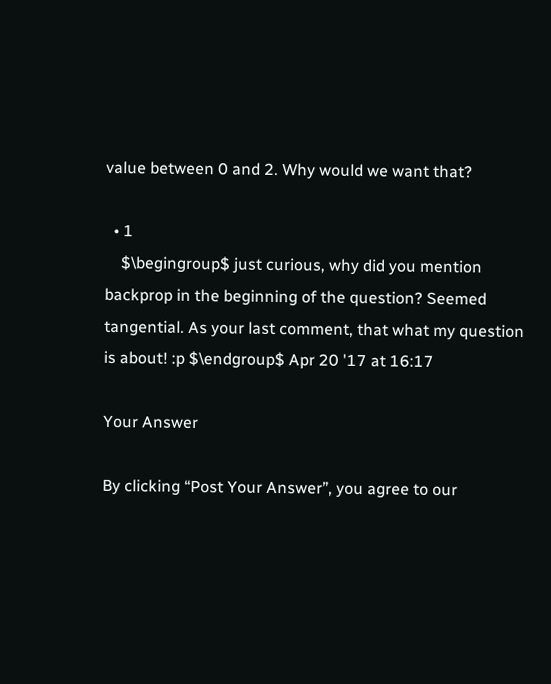value between 0 and 2. Why would we want that?

  • 1
    $\begingroup$ just curious, why did you mention backprop in the beginning of the question? Seemed tangential. As your last comment, that what my question is about! :p $\endgroup$ Apr 20 '17 at 16:17

Your Answer

By clicking “Post Your Answer”, you agree to our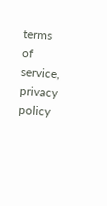terms of service, privacy policy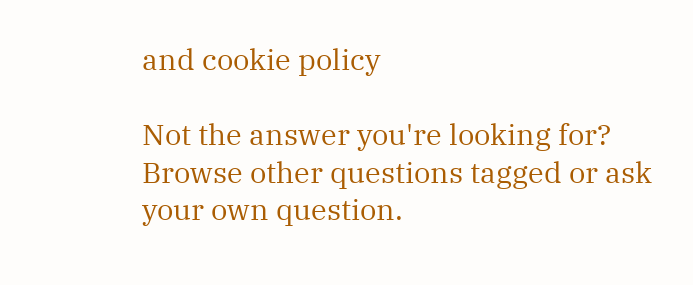and cookie policy

Not the answer you're looking for? Browse other questions tagged or ask your own question.